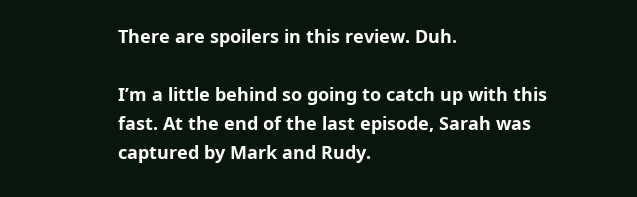There are spoilers in this review. Duh.

I’m a little behind so going to catch up with this fast. At the end of the last episode, Sarah was captured by Mark and Rudy.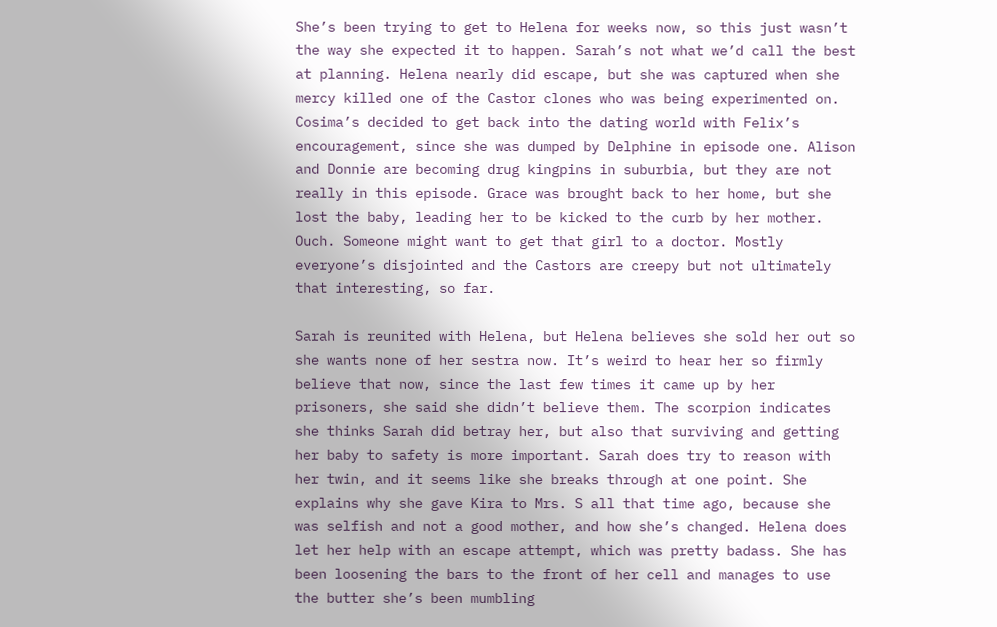She’s been trying to get to Helena for weeks now, so this just wasn’t the way she expected it to happen. Sarah’s not what we’d call the best at planning. Helena nearly did escape, but she was captured when she mercy killed one of the Castor clones who was being experimented on. Cosima’s decided to get back into the dating world with Felix’s encouragement, since she was dumped by Delphine in episode one. Alison and Donnie are becoming drug kingpins in suburbia, but they are not really in this episode. Grace was brought back to her home, but she lost the baby, leading her to be kicked to the curb by her mother. Ouch. Someone might want to get that girl to a doctor. Mostly everyone’s disjointed and the Castors are creepy but not ultimately that interesting, so far.

Sarah is reunited with Helena, but Helena believes she sold her out so she wants none of her sestra now. It’s weird to hear her so firmly believe that now, since the last few times it came up by her prisoners, she said she didn’t believe them. The scorpion indicates she thinks Sarah did betray her, but also that surviving and getting her baby to safety is more important. Sarah does try to reason with her twin, and it seems like she breaks through at one point. She explains why she gave Kira to Mrs. S all that time ago, because she was selfish and not a good mother, and how she’s changed. Helena does let her help with an escape attempt, which was pretty badass. She has been loosening the bars to the front of her cell and manages to use the butter she’s been mumbling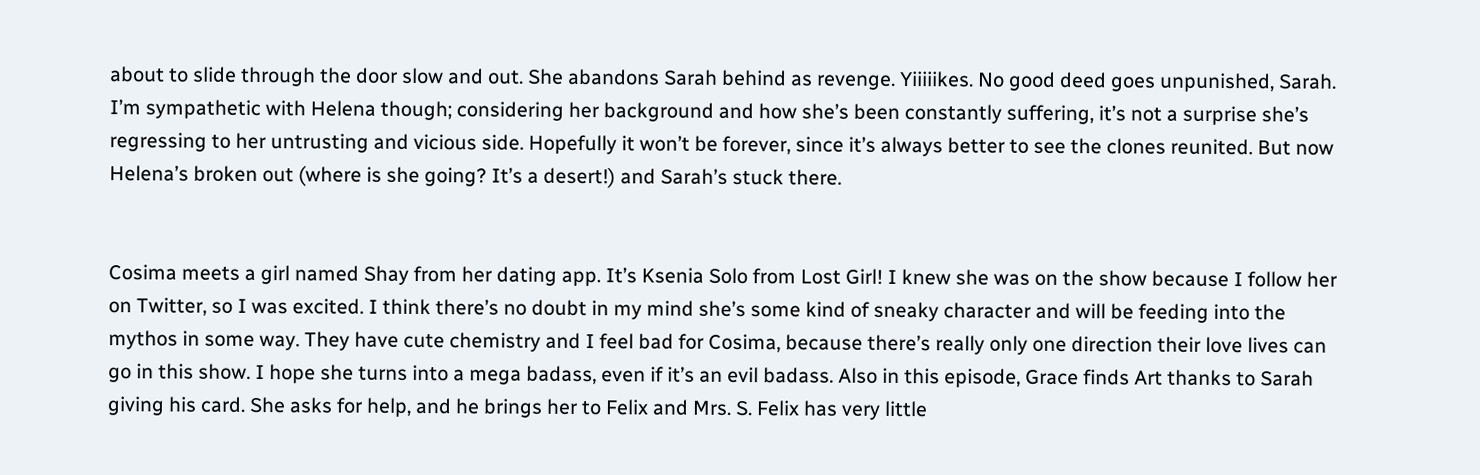about to slide through the door slow and out. She abandons Sarah behind as revenge. Yiiiiikes. No good deed goes unpunished, Sarah. I’m sympathetic with Helena though; considering her background and how she’s been constantly suffering, it’s not a surprise she’s regressing to her untrusting and vicious side. Hopefully it won’t be forever, since it’s always better to see the clones reunited. But now Helena’s broken out (where is she going? It’s a desert!) and Sarah’s stuck there.


Cosima meets a girl named Shay from her dating app. It’s Ksenia Solo from Lost Girl! I knew she was on the show because I follow her on Twitter, so I was excited. I think there’s no doubt in my mind she’s some kind of sneaky character and will be feeding into the mythos in some way. They have cute chemistry and I feel bad for Cosima, because there’s really only one direction their love lives can go in this show. I hope she turns into a mega badass, even if it’s an evil badass. Also in this episode, Grace finds Art thanks to Sarah giving his card. She asks for help, and he brings her to Felix and Mrs. S. Felix has very little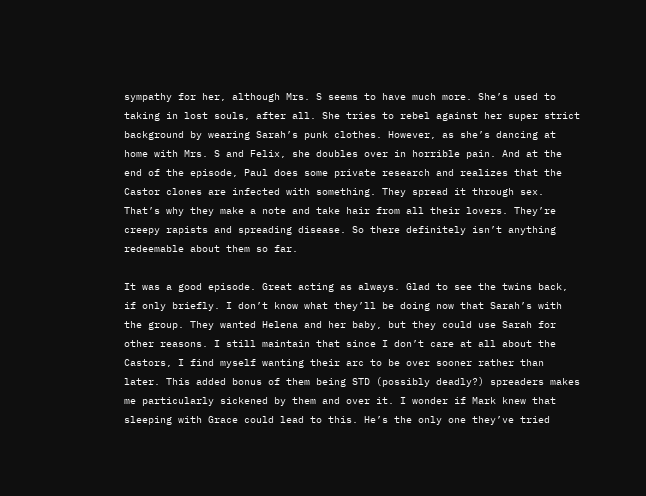sympathy for her, although Mrs. S seems to have much more. She’s used to taking in lost souls, after all. She tries to rebel against her super strict background by wearing Sarah’s punk clothes. However, as she’s dancing at home with Mrs. S and Felix, she doubles over in horrible pain. And at the end of the episode, Paul does some private research and realizes that the Castor clones are infected with something. They spread it through sex. That’s why they make a note and take hair from all their lovers. They’re creepy rapists and spreading disease. So there definitely isn’t anything redeemable about them so far.

It was a good episode. Great acting as always. Glad to see the twins back, if only briefly. I don’t know what they’ll be doing now that Sarah’s with the group. They wanted Helena and her baby, but they could use Sarah for other reasons. I still maintain that since I don’t care at all about the Castors, I find myself wanting their arc to be over sooner rather than later. This added bonus of them being STD (possibly deadly?) spreaders makes me particularly sickened by them and over it. I wonder if Mark knew that sleeping with Grace could lead to this. He’s the only one they’ve tried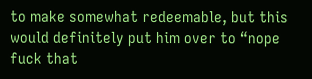to make somewhat redeemable, but this would definitely put him over to “nope fuck that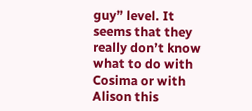guy” level. It seems that they really don’t know what to do with Cosima or with Alison this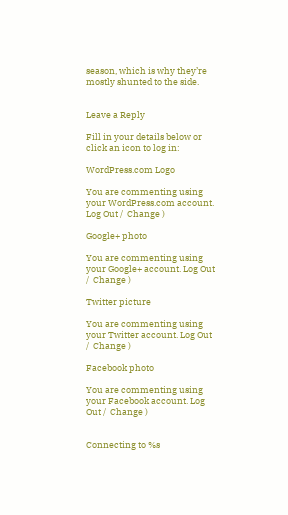season, which is why they’re mostly shunted to the side.


Leave a Reply

Fill in your details below or click an icon to log in:

WordPress.com Logo

You are commenting using your WordPress.com account. Log Out /  Change )

Google+ photo

You are commenting using your Google+ account. Log Out /  Change )

Twitter picture

You are commenting using your Twitter account. Log Out /  Change )

Facebook photo

You are commenting using your Facebook account. Log Out /  Change )


Connecting to %s